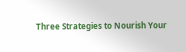Three Strategies to Nourish Your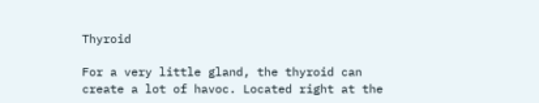Thyroid

For a very little gland, the thyroid can create a lot of havoc. Located right at the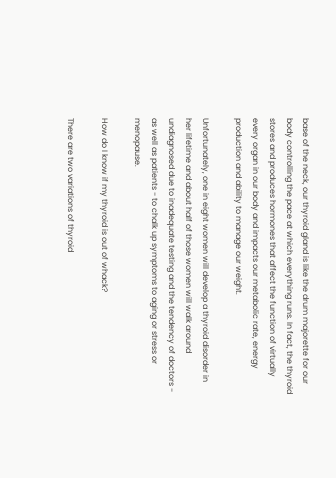base of the neck, our thyroid gland is like the drum majorette for our body controlling the pace at which everything runs. In fact, the thyroid stores and produces hormones that affect the function of virtually every organ in our body and impacts our metabolic rate, energy production and ability to manage our weight.

Unfortunately, one in eight women will develop a thyroid disorder in her lifetime and about half of those women will walk around undiagnosed due to inadequate testing and the tendency of doctors - as well as patients - to chalk up symptoms to aging or stress or menopause.

How do I know if my thyroid is out of whack?

There are two variations of thyroid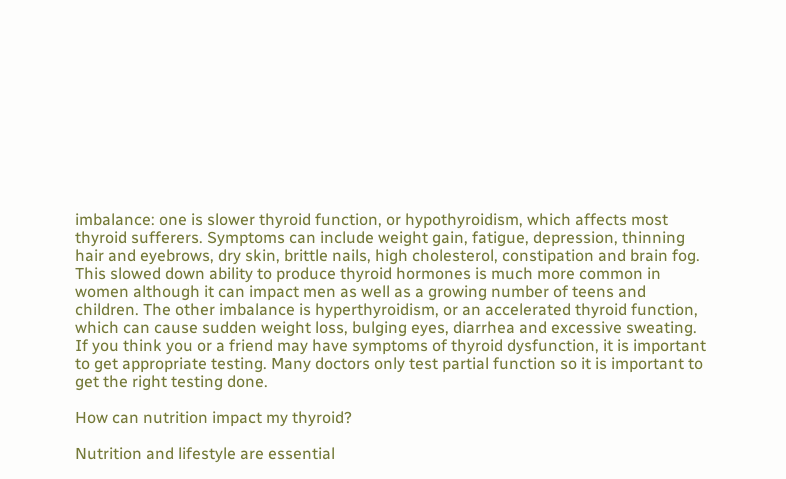imbalance: one is slower thyroid function, or hypothyroidism, which affects most thyroid sufferers. Symptoms can include weight gain, fatigue, depression, thinning hair and eyebrows, dry skin, brittle nails, high cholesterol, constipation and brain fog. This slowed down ability to produce thyroid hormones is much more common in women although it can impact men as well as a growing number of teens and children. The other imbalance is hyperthyroidism, or an accelerated thyroid function, which can cause sudden weight loss, bulging eyes, diarrhea and excessive sweating. If you think you or a friend may have symptoms of thyroid dysfunction, it is important to get appropriate testing. Many doctors only test partial function so it is important to get the right testing done.

How can nutrition impact my thyroid?

Nutrition and lifestyle are essential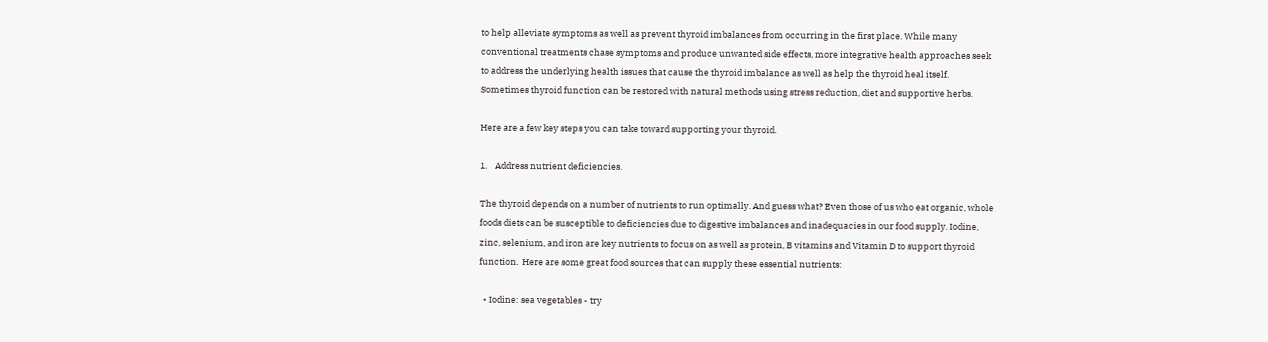to help alleviate symptoms as well as prevent thyroid imbalances from occurring in the first place. While many conventional treatments chase symptoms and produce unwanted side effects, more integrative health approaches seek to address the underlying health issues that cause the thyroid imbalance as well as help the thyroid heal itself. Sometimes thyroid function can be restored with natural methods using stress reduction, diet and supportive herbs.

Here are a few key steps you can take toward supporting your thyroid.

1.    Address nutrient deficiencies.

The thyroid depends on a number of nutrients to run optimally. And guess what? Even those of us who eat organic, whole foods diets can be susceptible to deficiencies due to digestive imbalances and inadequacies in our food supply. Iodine, zinc, selenium, and iron are key nutrients to focus on as well as protein, B vitamins and Vitamin D to support thyroid function.  Here are some great food sources that can supply these essential nutrients:

  • Iodine: sea vegetables - try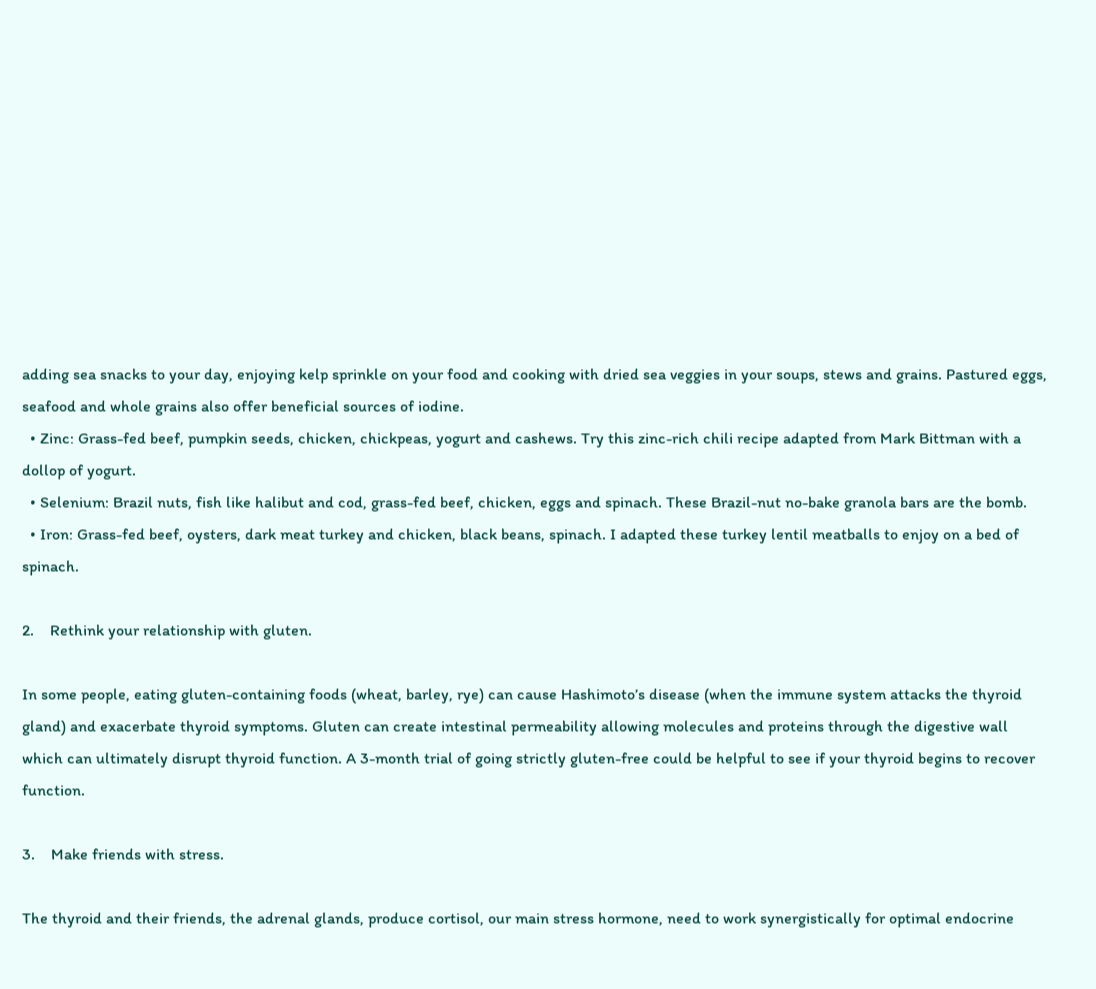adding sea snacks to your day, enjoying kelp sprinkle on your food and cooking with dried sea veggies in your soups, stews and grains. Pastured eggs, seafood and whole grains also offer beneficial sources of iodine.
  • Zinc: Grass-fed beef, pumpkin seeds, chicken, chickpeas, yogurt and cashews. Try this zinc-rich chili recipe adapted from Mark Bittman with a dollop of yogurt.
  • Selenium: Brazil nuts, fish like halibut and cod, grass-fed beef, chicken, eggs and spinach. These Brazil-nut no-bake granola bars are the bomb.
  • Iron: Grass-fed beef, oysters, dark meat turkey and chicken, black beans, spinach. I adapted these turkey lentil meatballs to enjoy on a bed of spinach.

2.    Rethink your relationship with gluten.

In some people, eating gluten-containing foods (wheat, barley, rye) can cause Hashimoto’s disease (when the immune system attacks the thyroid gland) and exacerbate thyroid symptoms. Gluten can create intestinal permeability allowing molecules and proteins through the digestive wall which can ultimately disrupt thyroid function. A 3-month trial of going strictly gluten-free could be helpful to see if your thyroid begins to recover function.

3.    Make friends with stress.

The thyroid and their friends, the adrenal glands, produce cortisol, our main stress hormone, need to work synergistically for optimal endocrine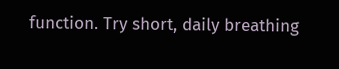function. Try short, daily breathing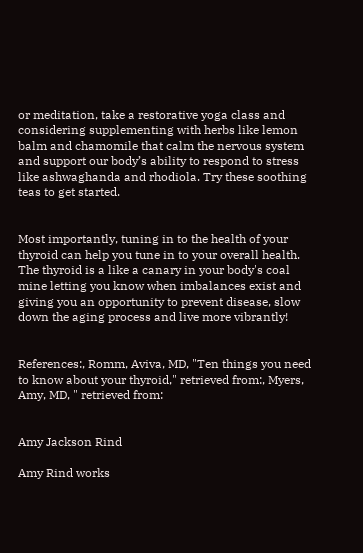or meditation, take a restorative yoga class and considering supplementing with herbs like lemon balm and chamomile that calm the nervous system and support our body’s ability to respond to stress like ashwaghanda and rhodiola. Try these soothing teas to get started.


Most importantly, tuning in to the health of your thyroid can help you tune in to your overall health. The thyroid is a like a canary in your body's coal mine letting you know when imbalances exist and giving you an opportunity to prevent disease, slow down the aging process and live more vibrantly!


References:, Romm, Aviva, MD, "Ten things you need to know about your thyroid," retrieved from:, Myers, Amy, MD, " retrieved from:


Amy Jackson Rind

Amy Rind works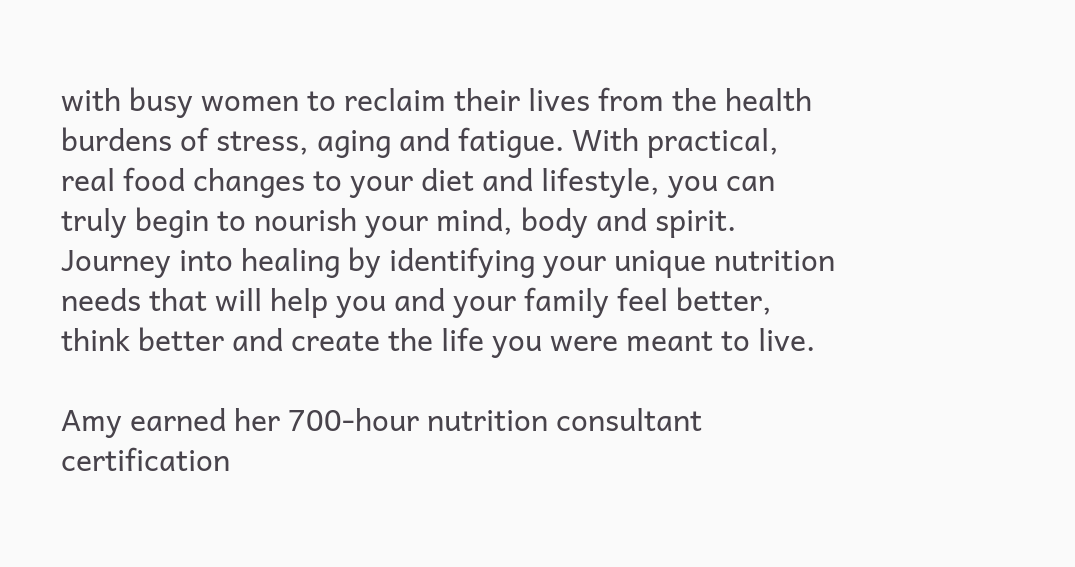with busy women to reclaim their lives from the health burdens of stress, aging and fatigue. With practical, real food changes to your diet and lifestyle, you can truly begin to nourish your mind, body and spirit. Journey into healing by identifying your unique nutrition needs that will help you and your family feel better, think better and create the life you were meant to live.

Amy earned her 700-hour nutrition consultant certification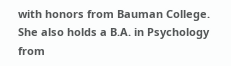with honors from Bauman College. She also holds a B.A. in Psychology from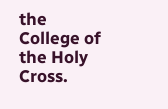the College of the Holy Cross.